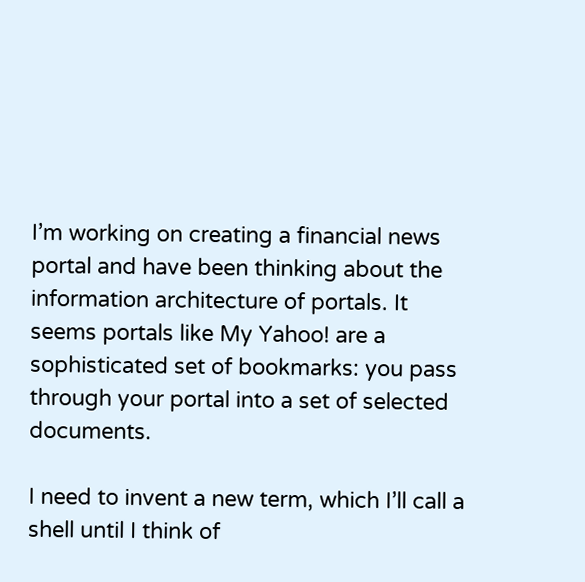I’m working on creating a financial news portal and have been thinking about the information architecture of portals. It seems portals like My Yahoo! are a sophisticated set of bookmarks: you pass through your portal into a set of selected documents.

I need to invent a new term, which I’ll call a shell until I think of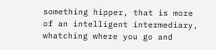something hipper, that is more of an intelligent intermediary, whatching where you go and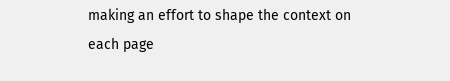making an effort to shape the context on each page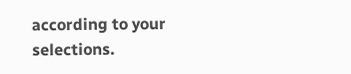according to your selections.